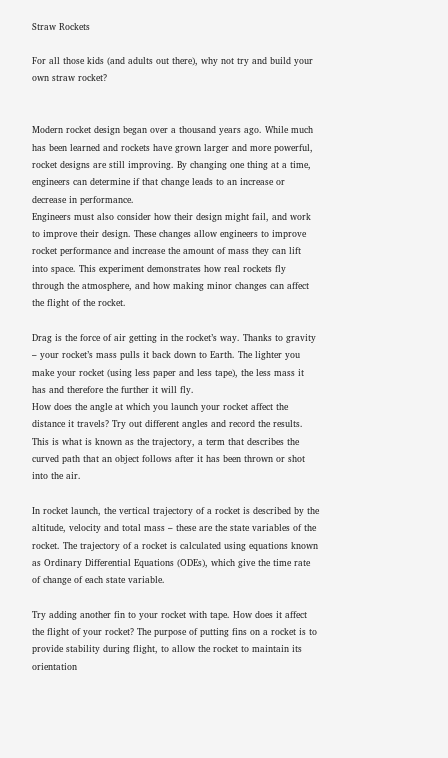Straw Rockets

For all those kids (and adults out there), why not try and build your own straw rocket?


Modern rocket design began over a thousand years ago. While much has been learned and rockets have grown larger and more powerful, rocket designs are still improving. By changing one thing at a time, engineers can determine if that change leads to an increase or decrease in performance.
Engineers must also consider how their design might fail, and work to improve their design. These changes allow engineers to improve rocket performance and increase the amount of mass they can lift into space. This experiment demonstrates how real rockets fly through the atmosphere, and how making minor changes can affect the flight of the rocket.

Drag is the force of air getting in the rocket’s way. Thanks to gravity – your rocket’s mass pulls it back down to Earth. The lighter you make your rocket (using less paper and less tape), the less mass it has and therefore the further it will fly.
How does the angle at which you launch your rocket affect the distance it travels? Try out different angles and record the results. This is what is known as the trajectory, a term that describes the curved path that an object follows after it has been thrown or shot into the air.

In rocket launch, the vertical trajectory of a rocket is described by the altitude, velocity and total mass – these are the state variables of the rocket. The trajectory of a rocket is calculated using equations known as Ordinary Differential Equations (ODEs), which give the time rate of change of each state variable.

Try adding another fin to your rocket with tape. How does it affect the flight of your rocket? The purpose of putting fins on a rocket is to provide stability during flight, to allow the rocket to maintain its orientation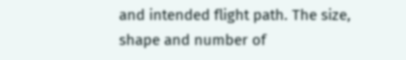and intended flight path. The size, shape and number of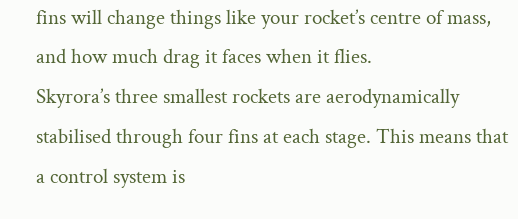fins will change things like your rocket’s centre of mass, and how much drag it faces when it flies.
Skyrora’s three smallest rockets are aerodynamically stabilised through four fins at each stage. This means that a control system is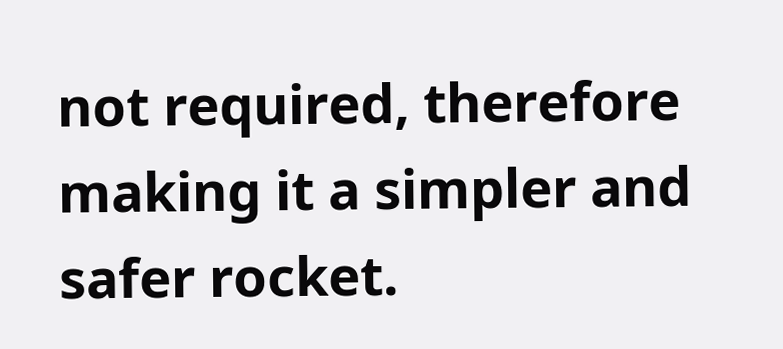not required, therefore making it a simpler and safer rocket.